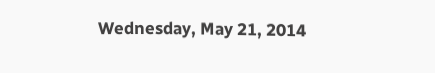Wednesday, May 21, 2014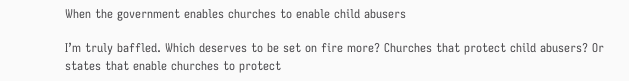When the government enables churches to enable child abusers

I’m truly baffled. Which deserves to be set on fire more? Churches that protect child abusers? Or states that enable churches to protect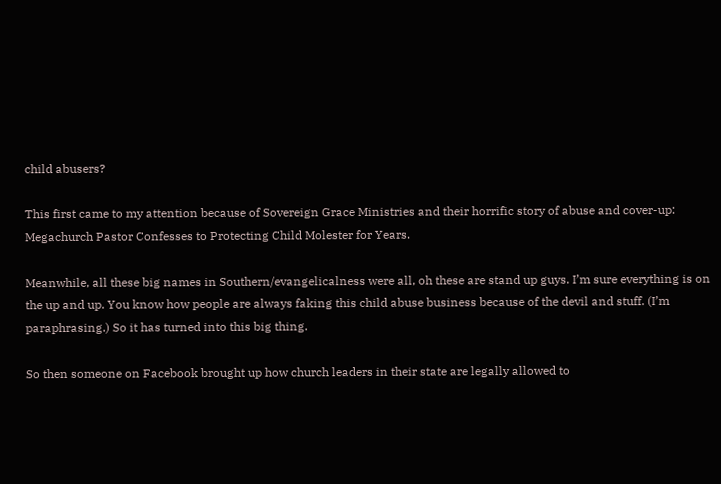child abusers?

This first came to my attention because of Sovereign Grace Ministries and their horrific story of abuse and cover-up: Megachurch Pastor Confesses to Protecting Child Molester for Years.

Meanwhile, all these big names in Southern/evangelicalness were all, oh these are stand up guys. I’m sure everything is on the up and up. You know how people are always faking this child abuse business because of the devil and stuff. (I’m paraphrasing.) So it has turned into this big thing.

So then someone on Facebook brought up how church leaders in their state are legally allowed to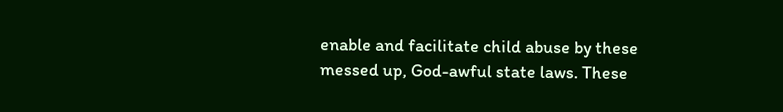enable and facilitate child abuse by these messed up, God-awful state laws. These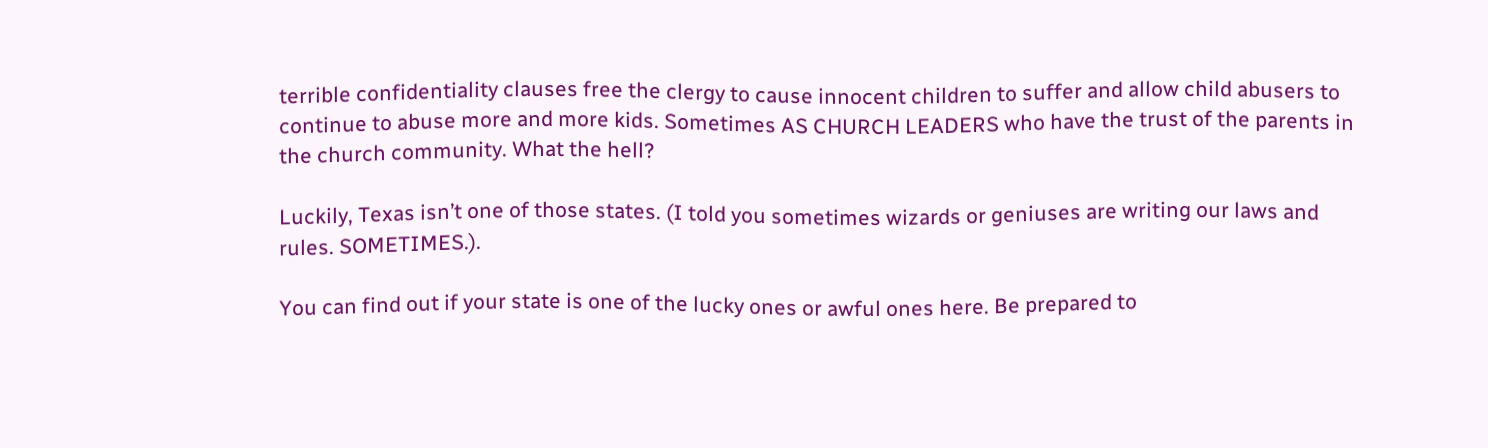terrible confidentiality clauses free the clergy to cause innocent children to suffer and allow child abusers to continue to abuse more and more kids. Sometimes AS CHURCH LEADERS who have the trust of the parents in the church community. What the hell?

Luckily, Texas isn’t one of those states. (I told you sometimes wizards or geniuses are writing our laws and rules. SOMETIMES.).

You can find out if your state is one of the lucky ones or awful ones here. Be prepared to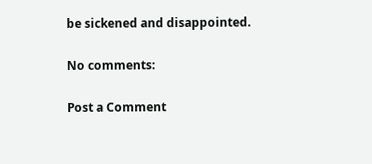be sickened and disappointed.

No comments:

Post a Comment